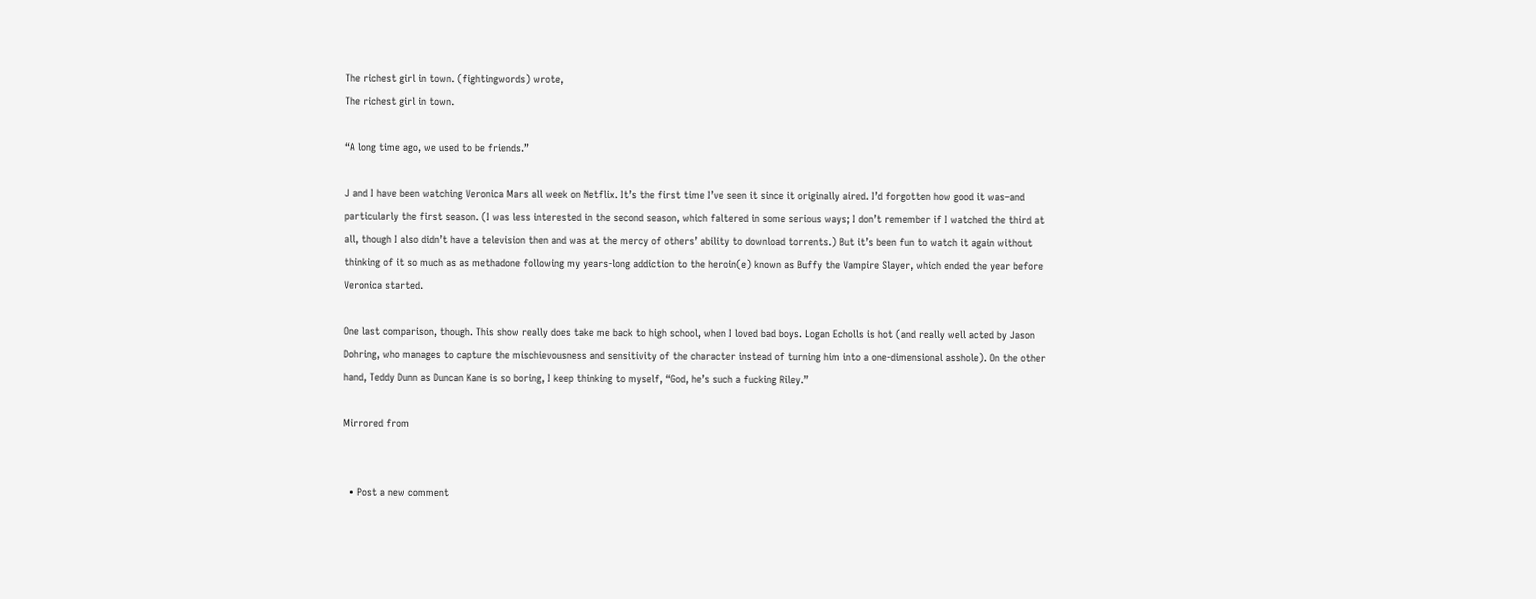The richest girl in town. (fightingwords) wrote,
The richest girl in town.

“A long time ago, we used to be friends.”

J and I have been watching Veronica Mars all week on Netflix. It’s the first time I’ve seen it since it originally aired. I’d forgotten how good it was–and particularly the first season. (I was less interested in the second season, which faltered in some serious ways; I don’t remember if I watched the third at all, though I also didn’t have a television then and was at the mercy of others’ ability to download torrents.) But it’s been fun to watch it again without thinking of it so much as as methadone following my years-long addiction to the heroin(e) known as Buffy the Vampire Slayer, which ended the year before Veronica started.

One last comparison, though. This show really does take me back to high school, when I loved bad boys. Logan Echolls is hot (and really well acted by Jason Dohring, who manages to capture the mischievousness and sensitivity of the character instead of turning him into a one-dimensional asshole). On the other hand, Teddy Dunn as Duncan Kane is so boring, I keep thinking to myself, “God, he’s such a fucking Riley.”

Mirrored from


  • Post a new comment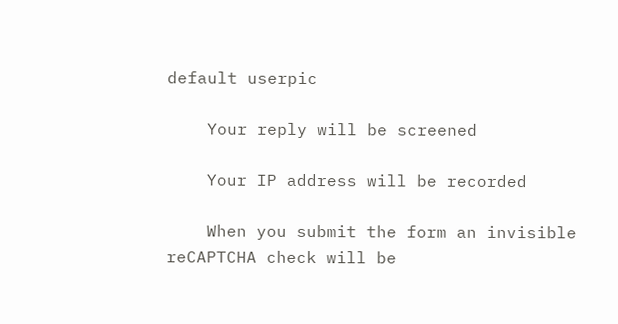default userpic

    Your reply will be screened

    Your IP address will be recorded

    When you submit the form an invisible reCAPTCHA check will be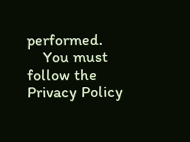performed.
    You must follow the Privacy Policy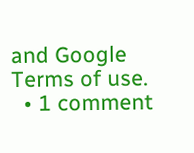and Google Terms of use.
  • 1 comment